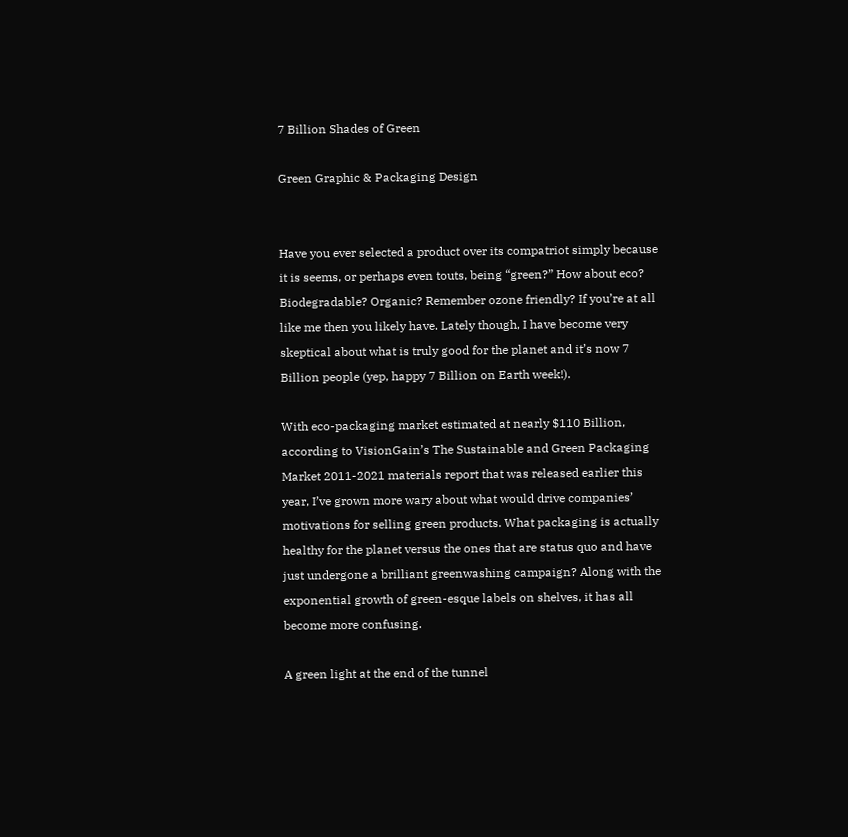7 Billion Shades of Green

Green Graphic & Packaging Design


Have you ever selected a product over its compatriot simply because it is seems, or perhaps even touts, being “green?” How about eco? Biodegradable? Organic? Remember ozone friendly? If you’re at all like me then you likely have. Lately though, I have become very skeptical about what is truly good for the planet and it’s now 7 Billion people (yep, happy 7 Billion on Earth week!).

With eco-packaging market estimated at nearly $110 Billion, according to VisionGain’s The Sustainable and Green Packaging Market 2011-2021 materials report that was released earlier this year, I’ve grown more wary about what would drive companies’ motivations for selling green products. What packaging is actually healthy for the planet versus the ones that are status quo and have just undergone a brilliant greenwashing campaign? Along with the exponential growth of green-esque labels on shelves, it has all become more confusing.

A green light at the end of the tunnel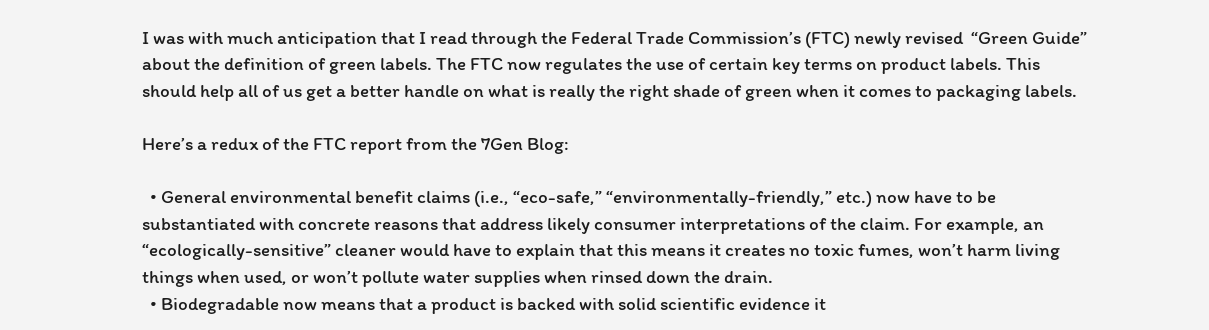I was with much anticipation that I read through the Federal Trade Commission’s (FTC) newly revised  “Green Guide” about the definition of green labels. The FTC now regulates the use of certain key terms on product labels. This should help all of us get a better handle on what is really the right shade of green when it comes to packaging labels.

Here’s a redux of the FTC report from the 7Gen Blog:

  • General environmental benefit claims (i.e., “eco-safe,” “environmentally-friendly,” etc.) now have to be substantiated with concrete reasons that address likely consumer interpretations of the claim. For example, an “ecologically-sensitive” cleaner would have to explain that this means it creates no toxic fumes, won’t harm living things when used, or won’t pollute water supplies when rinsed down the drain.
  • Biodegradable now means that a product is backed with solid scientific evidence it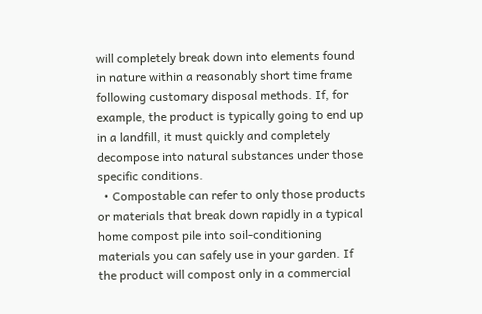will completely break down into elements found in nature within a reasonably short time frame following customary disposal methods. If, for example, the product is typically going to end up in a landfill, it must quickly and completely decompose into natural substances under those specific conditions.
  • Compostable can refer to only those products or materials that break down rapidly in a typical home compost pile into soil-conditioning materials you can safely use in your garden. If the product will compost only in a commercial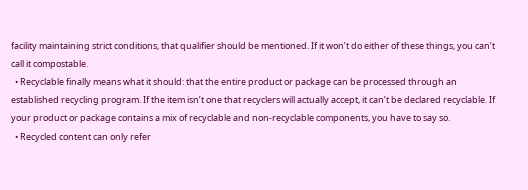facility maintaining strict conditions, that qualifier should be mentioned. If it won’t do either of these things, you can’t call it compostable.
  • Recyclable finally means what it should: that the entire product or package can be processed through an established recycling program. If the item isn’t one that recyclers will actually accept, it can’t be declared recyclable. If your product or package contains a mix of recyclable and non-recyclable components, you have to say so.
  • Recycled content can only refer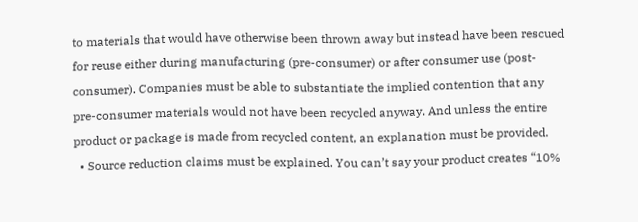to materials that would have otherwise been thrown away but instead have been rescued for reuse either during manufacturing (pre-consumer) or after consumer use (post-consumer). Companies must be able to substantiate the implied contention that any pre-consumer materials would not have been recycled anyway. And unless the entire product or package is made from recycled content, an explanation must be provided.
  • Source reduction claims must be explained. You can’t say your product creates “10%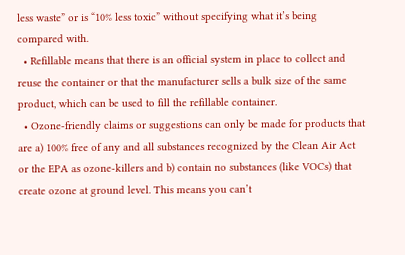less waste” or is “10% less toxic” without specifying what it’s being compared with.
  • Refillable means that there is an official system in place to collect and reuse the container or that the manufacturer sells a bulk size of the same product, which can be used to fill the refillable container.
  • Ozone-friendly claims or suggestions can only be made for products that are a) 100% free of any and all substances recognized by the Clean Air Act or the EPA as ozone-killers and b) contain no substances (like VOCs) that create ozone at ground level. This means you can’t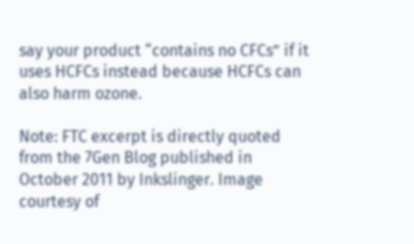say your product “contains no CFCs” if it uses HCFCs instead because HCFCs can also harm ozone.

Note: FTC excerpt is directly quoted from the 7Gen Blog published in October 2011 by Inkslinger. Image courtesy of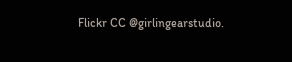Flickr CC @girlingearstudio.